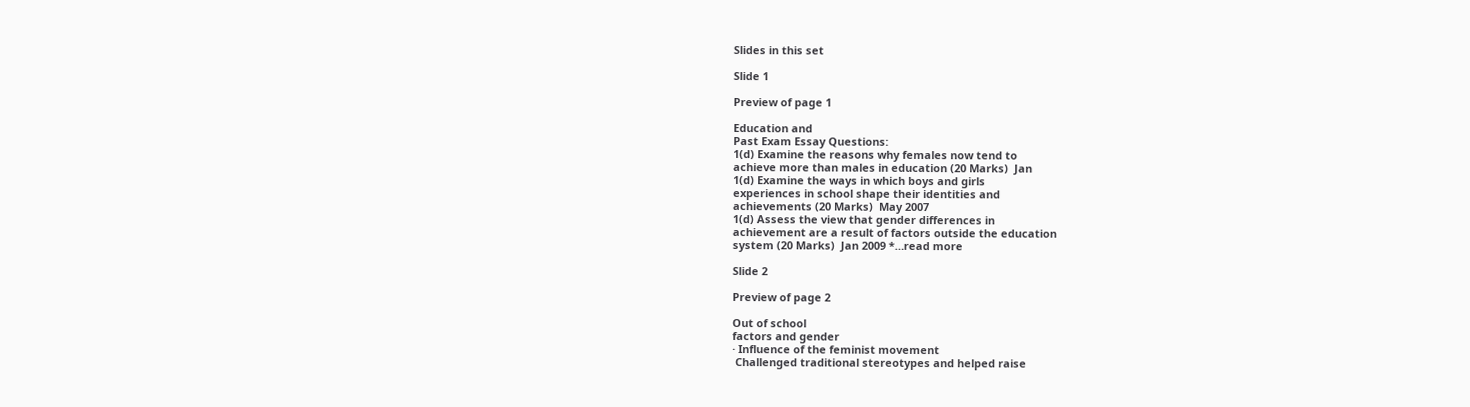Slides in this set

Slide 1

Preview of page 1

Education and
Past Exam Essay Questions:
1(d) Examine the reasons why females now tend to
achieve more than males in education (20 Marks)  Jan
1(d) Examine the ways in which boys and girls
experiences in school shape their identities and
achievements (20 Marks)  May 2007
1(d) Assess the view that gender differences in
achievement are a result of factors outside the education
system (20 Marks)  Jan 2009 *…read more

Slide 2

Preview of page 2

Out of school
factors and gender
· Influence of the feminist movement
 Challenged traditional stereotypes and helped raise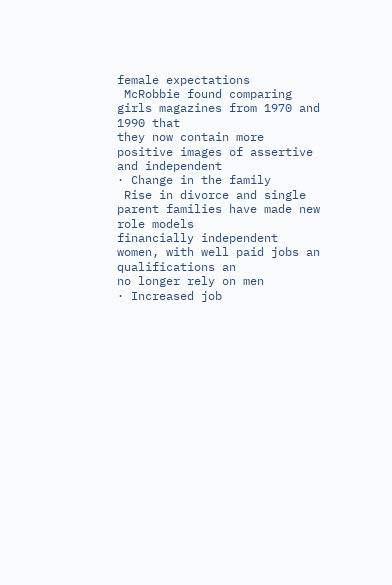female expectations
 McRobbie found comparing girls magazines from 1970 and 1990 that
they now contain more positive images of assertive and independent
· Change in the family
 Rise in divorce and single parent families have made new role models
financially independent women, with well paid jobs an qualifications an
no longer rely on men
· Increased job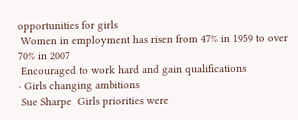opportunities for girls
 Women in employment has risen from 47% in 1959 to over 70% in 2007
 Encouraged to work hard and gain qualifications
· Girls changing ambitions
 Sue Sharpe  Girls priorities were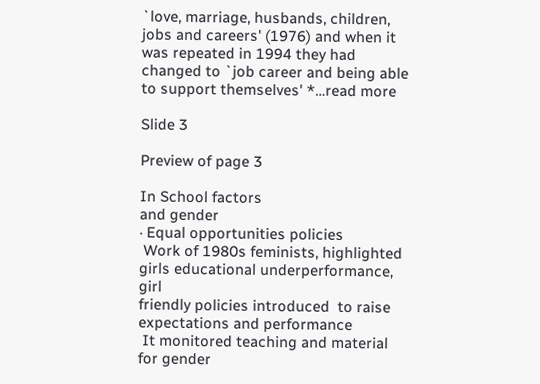`love, marriage, husbands, children,
jobs and careers' (1976) and when it was repeated in 1994 they had
changed to `job career and being able to support themselves' *…read more

Slide 3

Preview of page 3

In School factors
and gender
· Equal opportunities policies
 Work of 1980s feminists, highlighted girls educational underperformance, girl
friendly policies introduced  to raise expectations and performance
 It monitored teaching and material for gender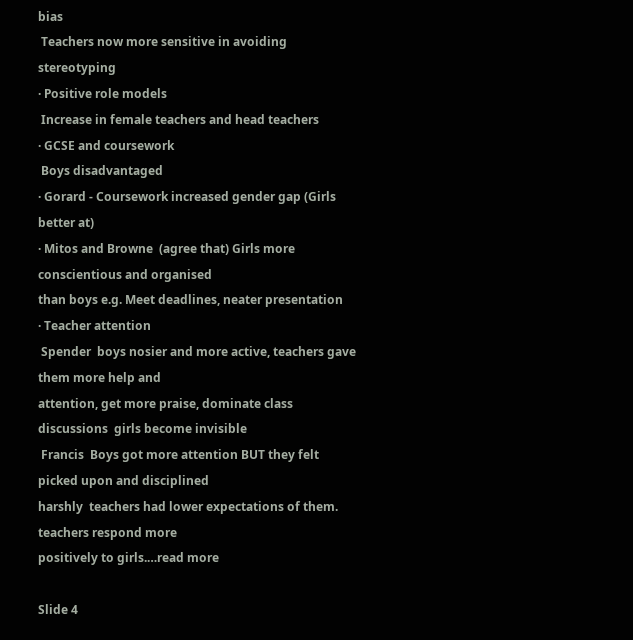bias
 Teachers now more sensitive in avoiding stereotyping
· Positive role models
 Increase in female teachers and head teachers
· GCSE and coursework
 Boys disadvantaged
· Gorard - Coursework increased gender gap (Girls better at)
· Mitos and Browne  (agree that) Girls more conscientious and organised
than boys e.g. Meet deadlines, neater presentation
· Teacher attention
 Spender  boys nosier and more active, teachers gave them more help and
attention, get more praise, dominate class discussions  girls become invisible
 Francis  Boys got more attention BUT they felt picked upon and disciplined
harshly  teachers had lower expectations of them. teachers respond more
positively to girls.…read more

Slide 4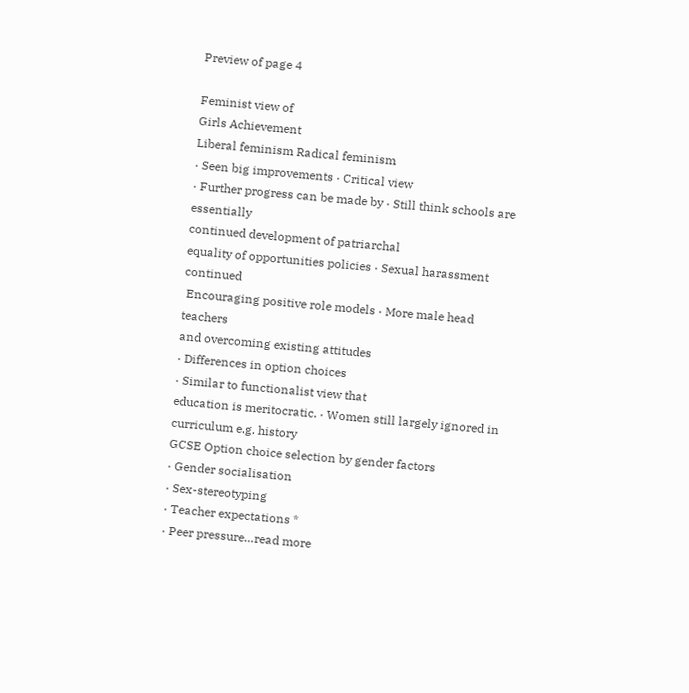Preview of page 4

Feminist view of
Girls Achievement
Liberal feminism Radical feminism
· Seen big improvements · Critical view
· Further progress can be made by · Still think schools are essentially
continued development of patriarchal
equality of opportunities policies · Sexual harassment continued
 Encouraging positive role models · More male head teachers
and overcoming existing attitudes
· Differences in option choices
· Similar to functionalist view that
education is meritocratic. · Women still largely ignored in
curriculum e.g. history
GCSE Option choice selection by gender factors
· Gender socialisation
· Sex-stereotyping
· Teacher expectations *
· Peer pressure…read more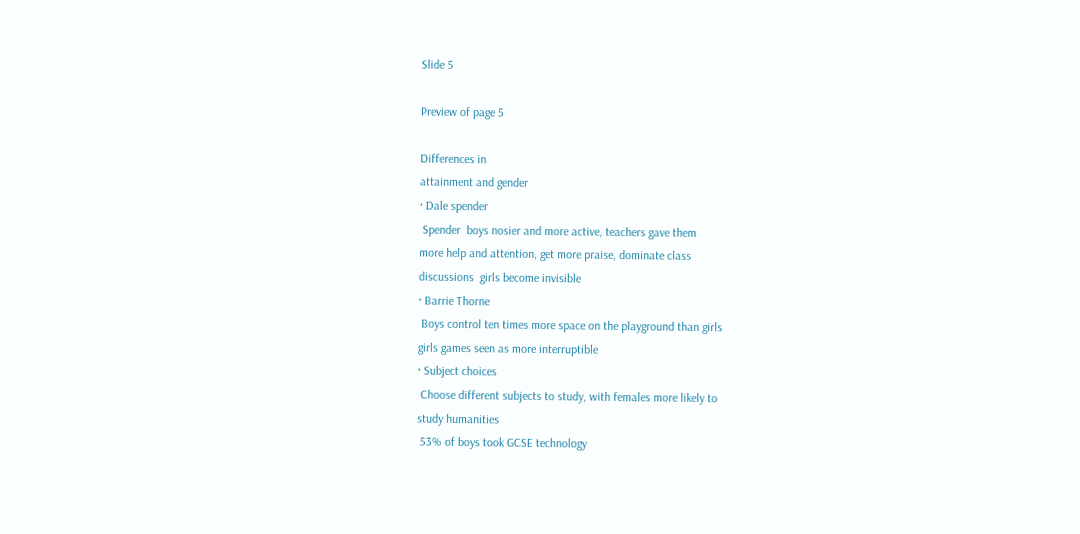Slide 5

Preview of page 5

Differences in
attainment and gender
· Dale spender
 Spender  boys nosier and more active, teachers gave them
more help and attention, get more praise, dominate class
discussions  girls become invisible
· Barrie Thorne
 Boys control ten times more space on the playground than girls
girls games seen as more interruptible
· Subject choices
 Choose different subjects to study, with females more likely to
study humanities
 53% of boys took GCSE technology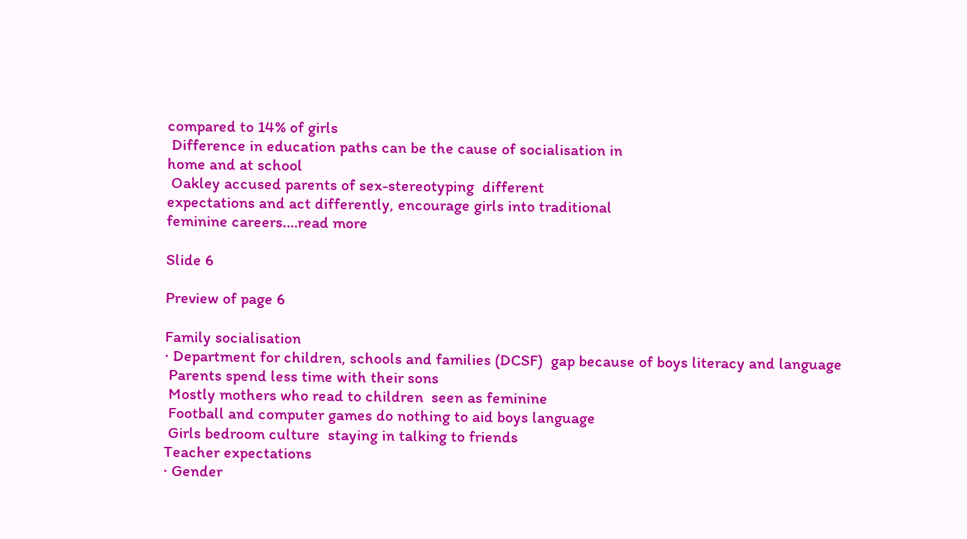compared to 14% of girls
 Difference in education paths can be the cause of socialisation in
home and at school
 Oakley accused parents of sex-stereotyping  different
expectations and act differently, encourage girls into traditional
feminine careers.…read more

Slide 6

Preview of page 6

Family socialisation
· Department for children, schools and families (DCSF)  gap because of boys literacy and language
 Parents spend less time with their sons
 Mostly mothers who read to children  seen as feminine
 Football and computer games do nothing to aid boys language
 Girls bedroom culture  staying in talking to friends
Teacher expectations
· Gender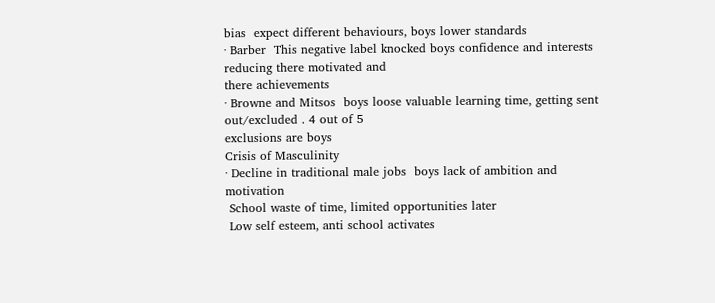bias  expect different behaviours, boys lower standards
· Barber  This negative label knocked boys confidence and interests  reducing there motivated and
there achievements
· Browne and Mitsos  boys loose valuable learning time, getting sent out/excluded . 4 out of 5
exclusions are boys
Crisis of Masculinity
· Decline in traditional male jobs  boys lack of ambition and motivation
 School waste of time, limited opportunities later
 Low self esteem, anti school activates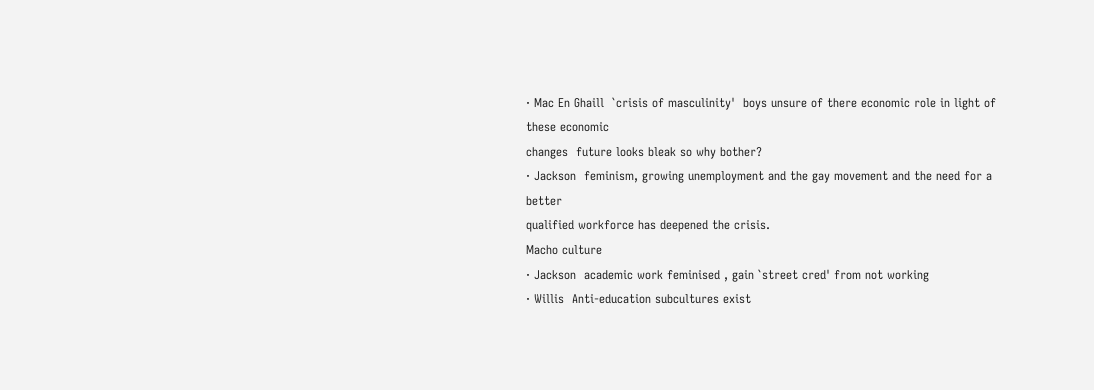· Mac En Ghaill  `crisis of masculinity'  boys unsure of there economic role in light of these economic
changes  future looks bleak so why bother?
· Jackson  feminism, growing unemployment and the gay movement and the need for a better
qualified workforce has deepened the crisis.
Macho culture
· Jackson  academic work feminised , gain `street cred' from not working
· Willis  Anti-education subcultures exist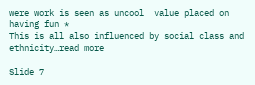were work is seen as uncool  value placed on having fun *
This is all also influenced by social class and ethnicity…read more

Slide 7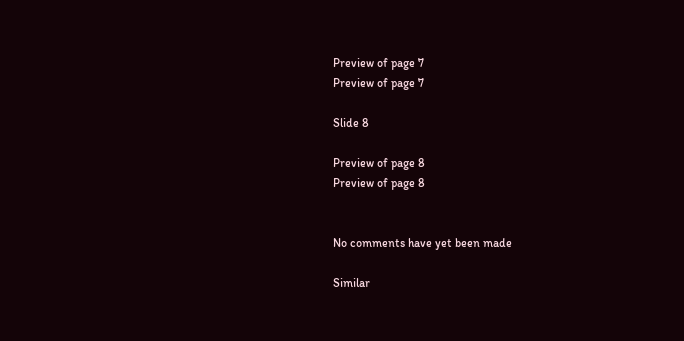Preview of page 7
Preview of page 7

Slide 8

Preview of page 8
Preview of page 8


No comments have yet been made

Similar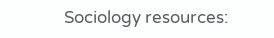Sociology resources: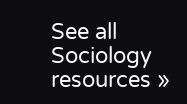See all Sociology resources »